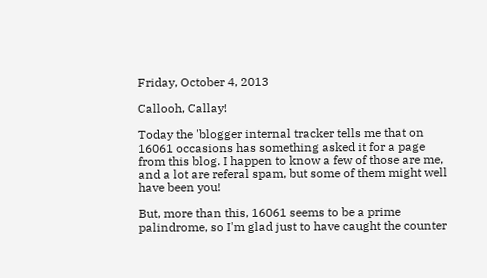Friday, October 4, 2013

Callooh, Callay!

Today the 'blogger internal tracker tells me that on 16061 occasions has something asked it for a page from this blog. I happen to know a few of those are me, and a lot are referal spam, but some of them might well have been you!

But, more than this, 16061 seems to be a prime palindrome, so I'm glad just to have caught the counter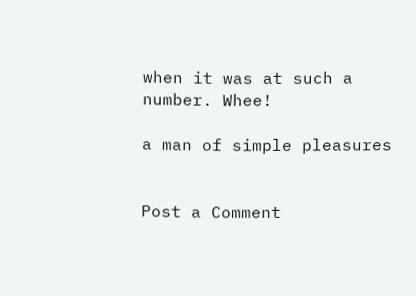when it was at such a number. Whee!

a man of simple pleasures


Post a Comment